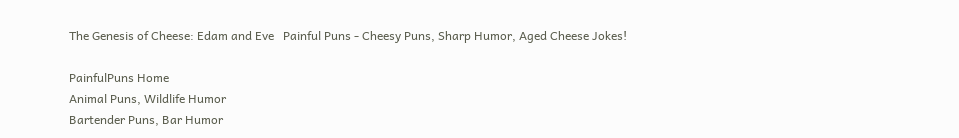The Genesis of Cheese: Edam and Eve   Painful Puns - Cheesy Puns, Sharp Humor, Aged Cheese Jokes!

PainfulPuns Home
Animal Puns, Wildlife Humor
Bartender Puns, Bar Humor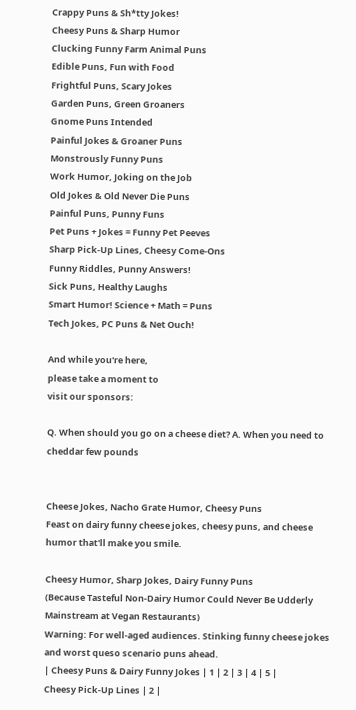Crappy Puns & Sh*tty Jokes!
Cheesy Puns & Sharp Humor
Clucking Funny Farm Animal Puns
Edible Puns, Fun with Food
Frightful Puns, Scary Jokes
Garden Puns, Green Groaners
Gnome Puns Intended
Painful Jokes & Groaner Puns
Monstrously Funny Puns
Work Humor, Joking on the Job
Old Jokes & Old Never Die Puns
Painful Puns, Punny Funs
Pet Puns + Jokes = Funny Pet Peeves
Sharp Pick-Up Lines, Cheesy Come-Ons
Funny Riddles, Punny Answers!
Sick Puns, Healthy Laughs
Smart Humor! Science + Math = Puns
Tech Jokes, PC Puns & Net Ouch!

And while you're here,
please take a moment to
visit our sponsors:

Q. When should you go on a cheese diet? A. When you need to cheddar few pounds


Cheese Jokes, Nacho Grate Humor, Cheesy Puns
Feast on dairy funny cheese jokes, cheesy puns, and cheese humor that'll make you smile.

Cheesy Humor, Sharp Jokes, Dairy Funny Puns
(Because Tasteful Non-Dairy Humor Could Never Be Udderly Mainstream at Vegan Restaurants)
Warning: For well-aged audiences. Stinking funny cheese jokes and worst queso scenario puns ahead.
| Cheesy Puns & Dairy Funny Jokes | 1 | 2 | 3 | 4 | 5 |
Cheesy Pick-Up Lines | 2 |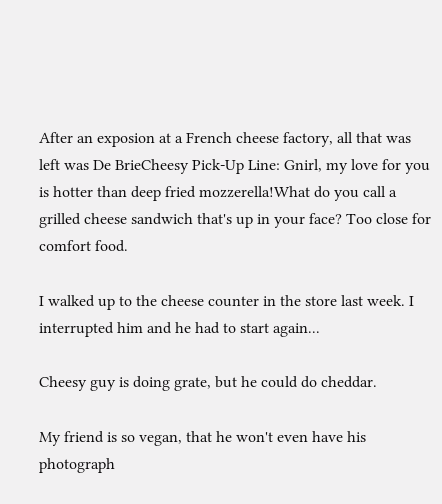After an exposion at a French cheese factory, all that was left was De BrieCheesy Pick-Up Line: Gnirl, my love for you is hotter than deep fried mozzerella!What do you call a grilled cheese sandwich that's up in your face? Too close for comfort food.

I walked up to the cheese counter in the store last week. I interrupted him and he had to start again...

Cheesy guy is doing grate, but he could do cheddar.

My friend is so vegan, that he won't even have his photograph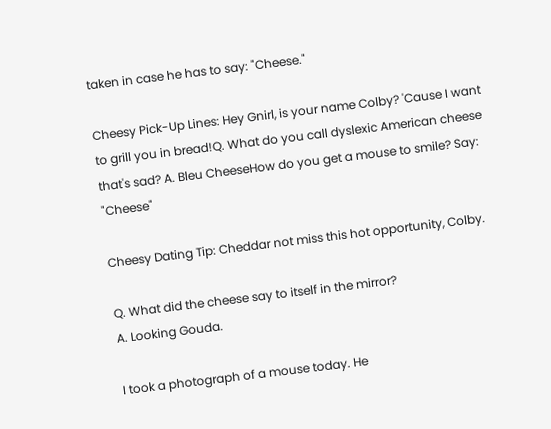taken in case he has to say: "Cheese."

Cheesy Pick-Up Lines: Hey Gnirl, is your name Colby? 'Cause I want to grill you in bread!Q. What do you call dyslexic American cheese that's sad? A. Bleu CheeseHow do you get a mouse to smile? Say: "Cheese"

Cheesy Dating Tip: Cheddar not miss this hot opportunity, Colby.

Q. What did the cheese say to itself in the mirror?
A. Looking Gouda.

I took a photograph of a mouse today. He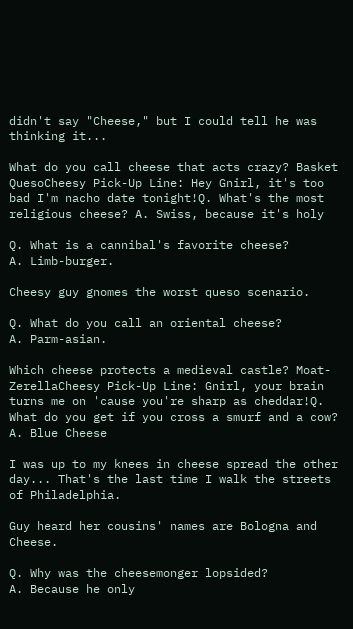didn't say "Cheese," but I could tell he was thinking it...

What do you call cheese that acts crazy? Basket QuesoCheesy Pick-Up Line: Hey Gnirl, it's too bad I'm nacho date tonight!Q. What's the most religious cheese? A. Swiss, because it's holy

Q. What is a cannibal's favorite cheese?
A. Limb-burger.

Cheesy guy gnomes the worst queso scenario.

Q. What do you call an oriental cheese?
A. Parm-asian.

Which cheese protects a medieval castle? Moat-ZerellaCheesy Pick-Up Line: Gnirl, your brain turns me on 'cause you're sharp as cheddar!Q. What do you get if you cross a smurf and a cow? A. Blue Cheese

I was up to my knees in cheese spread the other day... That's the last time I walk the streets of Philadelphia.

Guy heard her cousins' names are Bologna and Cheese.

Q. Why was the cheesemonger lopsided?
A. Because he only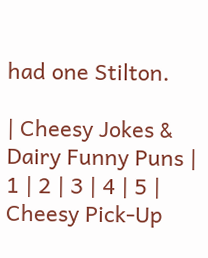had one Stilton.

| Cheesy Jokes & Dairy Funny Puns | 1 | 2 | 3 | 4 | 5 | Cheesy Pick-Up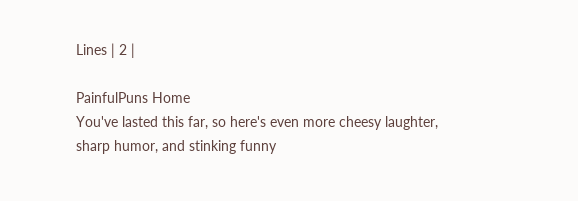Lines | 2 |

PainfulPuns Home
You've lasted this far, so here's even more cheesy laughter,
sharp humor, and stinking funny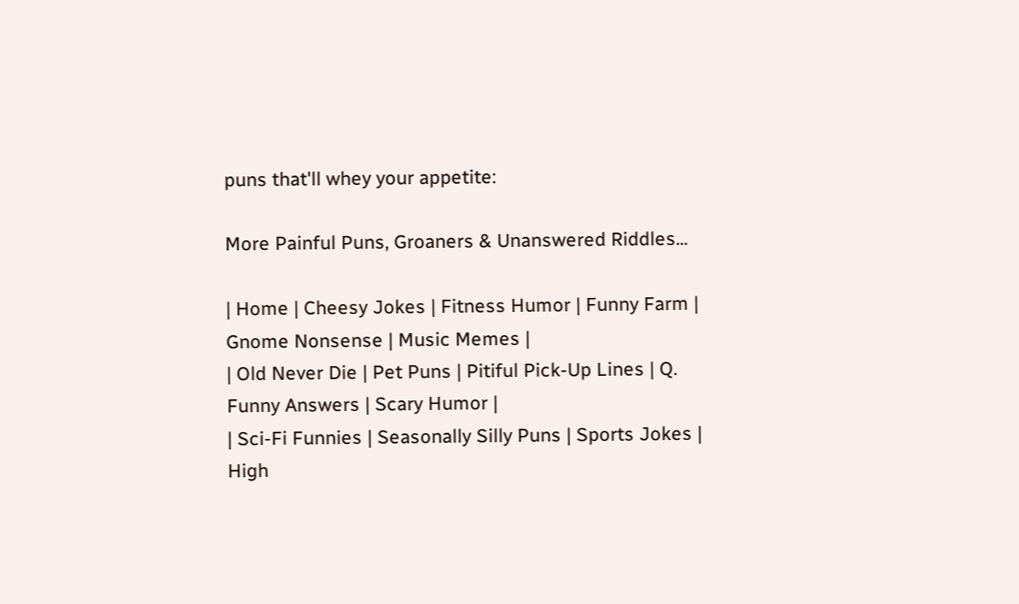puns that'll whey your appetite:

More Painful Puns, Groaners & Unanswered Riddles...

| Home | Cheesy Jokes | Fitness Humor | Funny Farm | Gnome Nonsense | Music Memes |
| Old Never Die | Pet Puns | Pitiful Pick-Up Lines | Q. Funny Answers | Scary Humor |
| Sci-Fi Funnies | Seasonally Silly Puns | Sports Jokes | High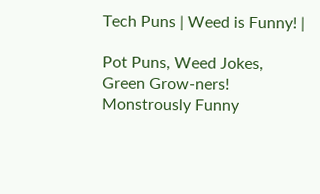Tech Puns | Weed is Funny! |

Pot Puns, Weed Jokes, Green Grow-ners! Monstrously Funny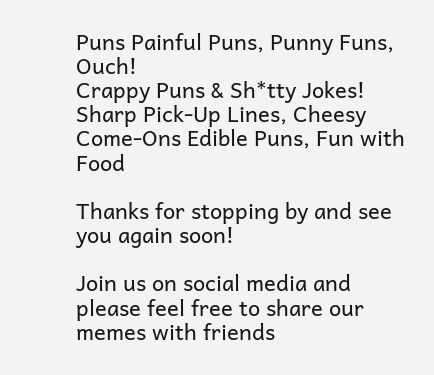Puns Painful Puns, Punny Funs, Ouch!
Crappy Puns & Sh*tty Jokes! Sharp Pick-Up Lines, Cheesy Come-Ons Edible Puns, Fun with Food

Thanks for stopping by and see you again soon!

Join us on social media and please feel free to share our memes with friends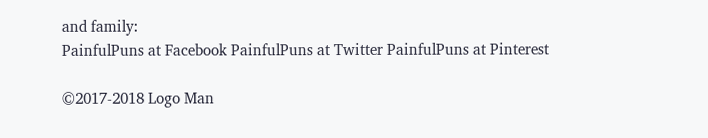and family:
PainfulPuns at Facebook PainfulPuns at Twitter PainfulPuns at Pinterest

©2017-2018 Logo Man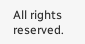All rights reserved.